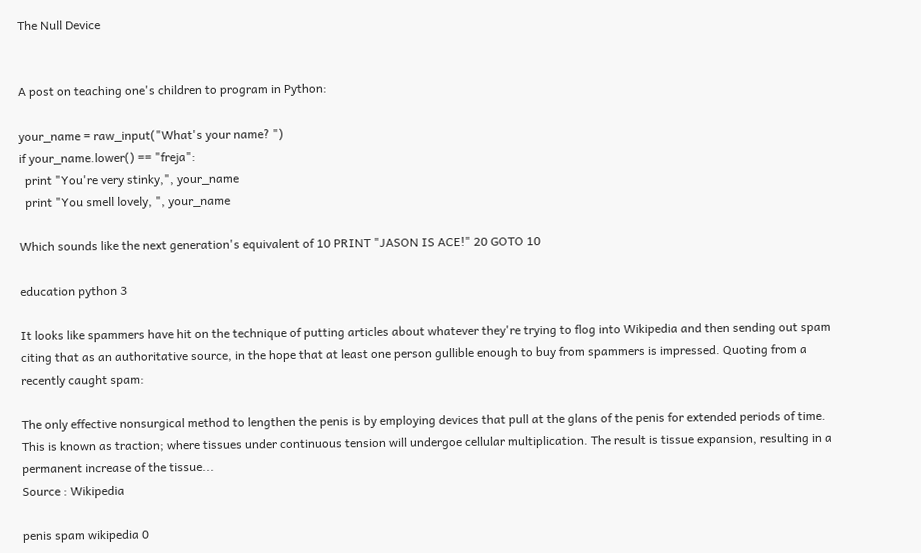The Null Device


A post on teaching one's children to program in Python:

your_name = raw_input("What's your name? ")
if your_name.lower() == "freja":
  print "You're very stinky,", your_name
  print "You smell lovely, ", your_name

Which sounds like the next generation's equivalent of 10 PRINT "JASON IS ACE!" 20 GOTO 10

education python 3

It looks like spammers have hit on the technique of putting articles about whatever they're trying to flog into Wikipedia and then sending out spam citing that as an authoritative source, in the hope that at least one person gullible enough to buy from spammers is impressed. Quoting from a recently caught spam:

The only effective nonsurgical method to lengthen the penis is by employing devices that pull at the glans of the penis for extended periods of time. This is known as traction; where tissues under continuous tension will undergoe cellular multiplication. The result is tissue expansion, resulting in a permanent increase of the tissue...
Source : Wikipedia

penis spam wikipedia 0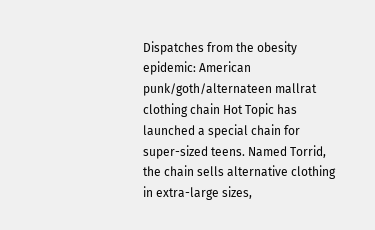Dispatches from the obesity epidemic: American punk/goth/alternateen mallrat clothing chain Hot Topic has launched a special chain for super-sized teens. Named Torrid, the chain sells alternative clothing in extra-large sizes,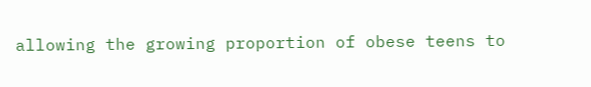allowing the growing proportion of obese teens to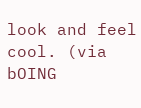look and feel cool. (via bOING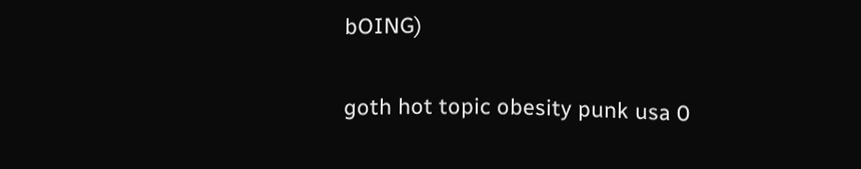bOING)

goth hot topic obesity punk usa 0